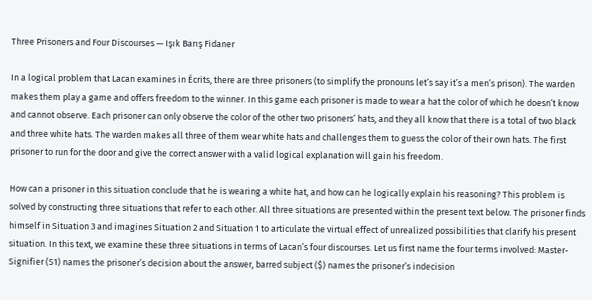Three Prisoners and Four Discourses — Işık Barış Fidaner

In a logical problem that Lacan examines in Écrits, there are three prisoners (to simplify the pronouns let’s say it’s a men’s prison). The warden makes them play a game and offers freedom to the winner. In this game each prisoner is made to wear a hat the color of which he doesn’t know and cannot observe. Each prisoner can only observe the color of the other two prisoners’ hats, and they all know that there is a total of two black and three white hats. The warden makes all three of them wear white hats and challenges them to guess the color of their own hats. The first prisoner to run for the door and give the correct answer with a valid logical explanation will gain his freedom.

How can a prisoner in this situation conclude that he is wearing a white hat, and how can he logically explain his reasoning? This problem is solved by constructing three situations that refer to each other. All three situations are presented within the present text below. The prisoner finds himself in Situation 3 and imagines Situation 2 and Situation 1 to articulate the virtual effect of unrealized possibilities that clarify his present situation. In this text, we examine these three situations in terms of Lacan’s four discourses. Let us first name the four terms involved: Master-Signifier (S1) names the prisoner’s decision about the answer, barred subject ($) names the prisoner’s indecision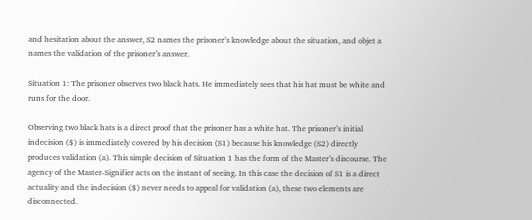and hesitation about the answer, S2 names the prisoner’s knowledge about the situation, and objet a names the validation of the prisoner’s answer.

Situation 1: The prisoner observes two black hats. He immediately sees that his hat must be white and runs for the door.

Observing two black hats is a direct proof that the prisoner has a white hat. The prisoner’s initial indecision ($) is immediately covered by his decision (S1) because his knowledge (S2) directly produces validation (a). This simple decision of Situation 1 has the form of the Master’s discourse. The agency of the Master-Signifier acts on the instant of seeing. In this case the decision of S1 is a direct actuality and the indecision ($) never needs to appeal for validation (a), these two elements are disconnected.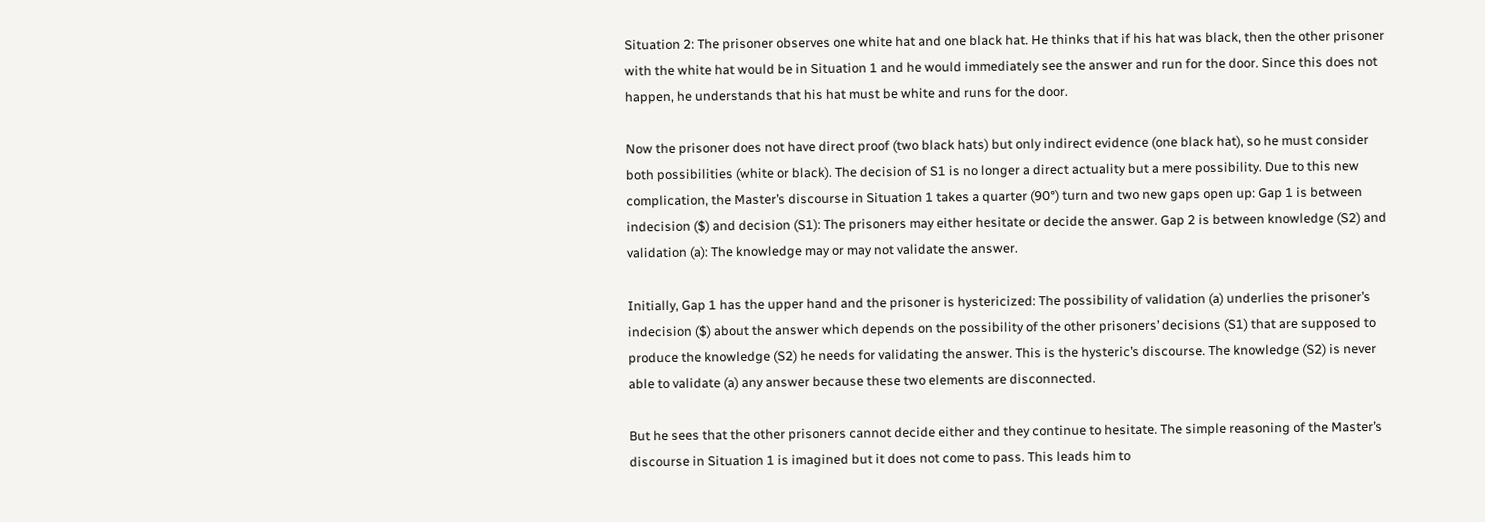Situation 2: The prisoner observes one white hat and one black hat. He thinks that if his hat was black, then the other prisoner with the white hat would be in Situation 1 and he would immediately see the answer and run for the door. Since this does not happen, he understands that his hat must be white and runs for the door.

Now the prisoner does not have direct proof (two black hats) but only indirect evidence (one black hat), so he must consider both possibilities (white or black). The decision of S1 is no longer a direct actuality but a mere possibility. Due to this new complication, the Master’s discourse in Situation 1 takes a quarter (90°) turn and two new gaps open up: Gap 1 is between indecision ($) and decision (S1): The prisoners may either hesitate or decide the answer. Gap 2 is between knowledge (S2) and validation (a): The knowledge may or may not validate the answer.

Initially, Gap 1 has the upper hand and the prisoner is hystericized: The possibility of validation (a) underlies the prisoner’s indecision ($) about the answer which depends on the possibility of the other prisoners’ decisions (S1) that are supposed to produce the knowledge (S2) he needs for validating the answer. This is the hysteric’s discourse. The knowledge (S2) is never able to validate (a) any answer because these two elements are disconnected.

But he sees that the other prisoners cannot decide either and they continue to hesitate. The simple reasoning of the Master’s discourse in Situation 1 is imagined but it does not come to pass. This leads him to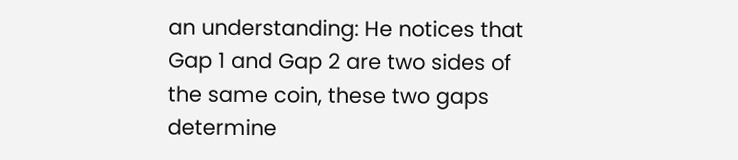an understanding: He notices that Gap 1 and Gap 2 are two sides of the same coin, these two gaps determine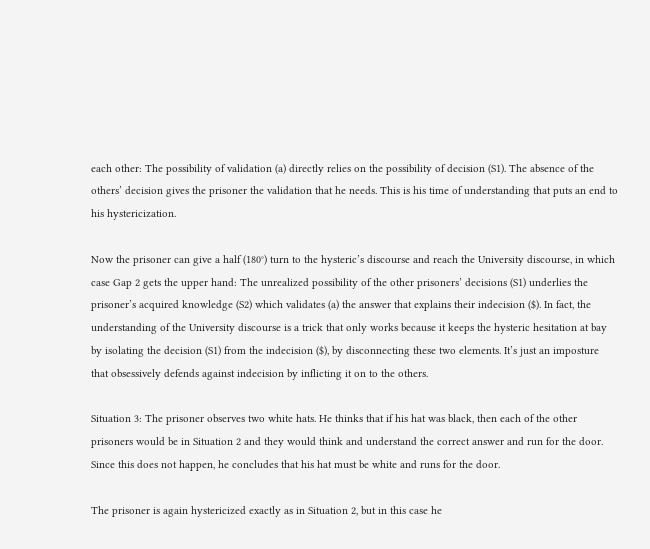each other: The possibility of validation (a) directly relies on the possibility of decision (S1). The absence of the others’ decision gives the prisoner the validation that he needs. This is his time of understanding that puts an end to his hystericization.

Now the prisoner can give a half (180°) turn to the hysteric’s discourse and reach the University discourse, in which case Gap 2 gets the upper hand: The unrealized possibility of the other prisoners’ decisions (S1) underlies the prisoner’s acquired knowledge (S2) which validates (a) the answer that explains their indecision ($). In fact, the understanding of the University discourse is a trick that only works because it keeps the hysteric hesitation at bay by isolating the decision (S1) from the indecision ($), by disconnecting these two elements. It’s just an imposture that obsessively defends against indecision by inflicting it on to the others.

Situation 3: The prisoner observes two white hats. He thinks that if his hat was black, then each of the other prisoners would be in Situation 2 and they would think and understand the correct answer and run for the door. Since this does not happen, he concludes that his hat must be white and runs for the door.

The prisoner is again hystericized exactly as in Situation 2, but in this case he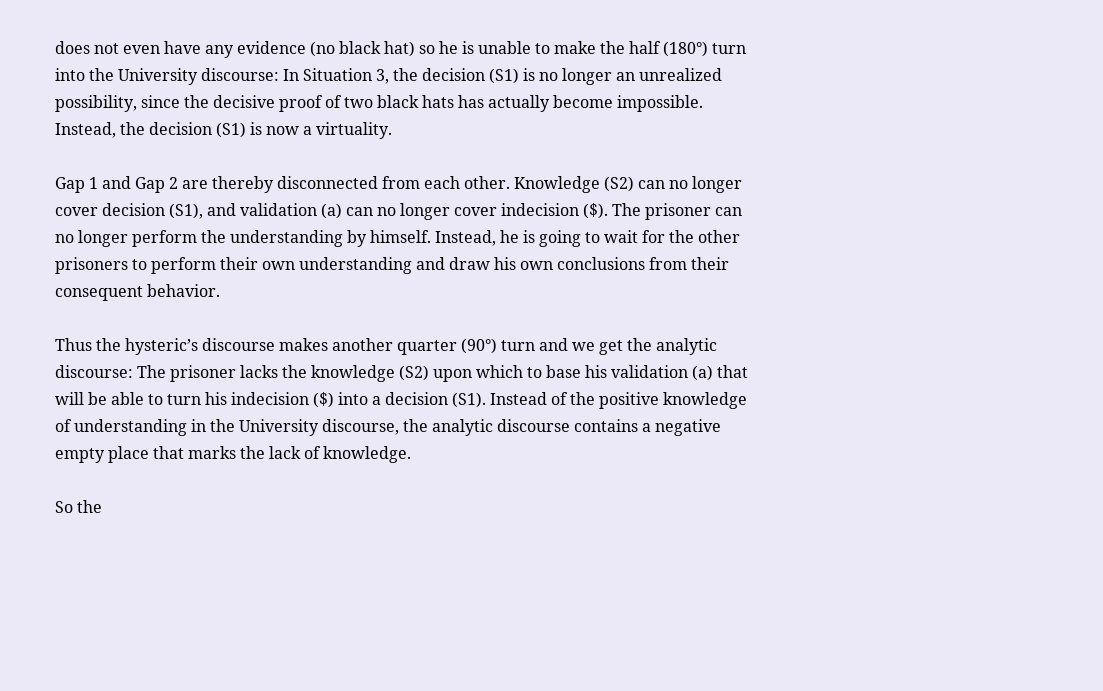does not even have any evidence (no black hat) so he is unable to make the half (180°) turn into the University discourse: In Situation 3, the decision (S1) is no longer an unrealized possibility, since the decisive proof of two black hats has actually become impossible. Instead, the decision (S1) is now a virtuality.

Gap 1 and Gap 2 are thereby disconnected from each other. Knowledge (S2) can no longer cover decision (S1), and validation (a) can no longer cover indecision ($). The prisoner can no longer perform the understanding by himself. Instead, he is going to wait for the other prisoners to perform their own understanding and draw his own conclusions from their consequent behavior.

Thus the hysteric’s discourse makes another quarter (90°) turn and we get the analytic discourse: The prisoner lacks the knowledge (S2) upon which to base his validation (a) that will be able to turn his indecision ($) into a decision (S1). Instead of the positive knowledge of understanding in the University discourse, the analytic discourse contains a negative empty place that marks the lack of knowledge.

So the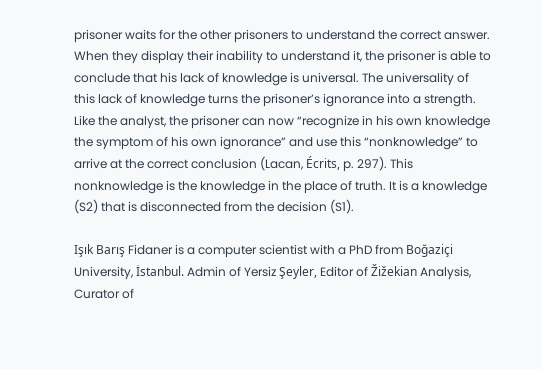prisoner waits for the other prisoners to understand the correct answer. When they display their inability to understand it, the prisoner is able to conclude that his lack of knowledge is universal. The universality of this lack of knowledge turns the prisoner’s ignorance into a strength. Like the analyst, the prisoner can now “recognize in his own knowledge the symptom of his own ignorance” and use this “nonknowledge” to arrive at the correct conclusion (Lacan, Écrits, p. 297). This nonknowledge is the knowledge in the place of truth. It is a knowledge (S2) that is disconnected from the decision (S1).

Işık Barış Fidaner is a computer scientist with a PhD from Boğaziçi University, İstanbul. Admin of Yersiz Şeyler, Editor of Žižekian Analysis, Curator of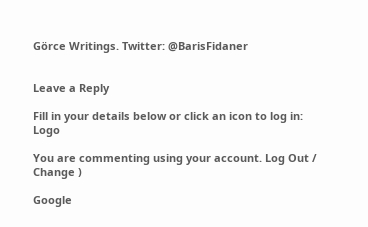Görce Writings. Twitter: @BarisFidaner


Leave a Reply

Fill in your details below or click an icon to log in: Logo

You are commenting using your account. Log Out /  Change )

Google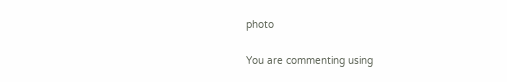photo

You are commenting using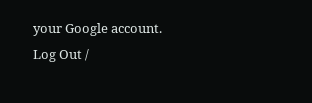your Google account. Log Out /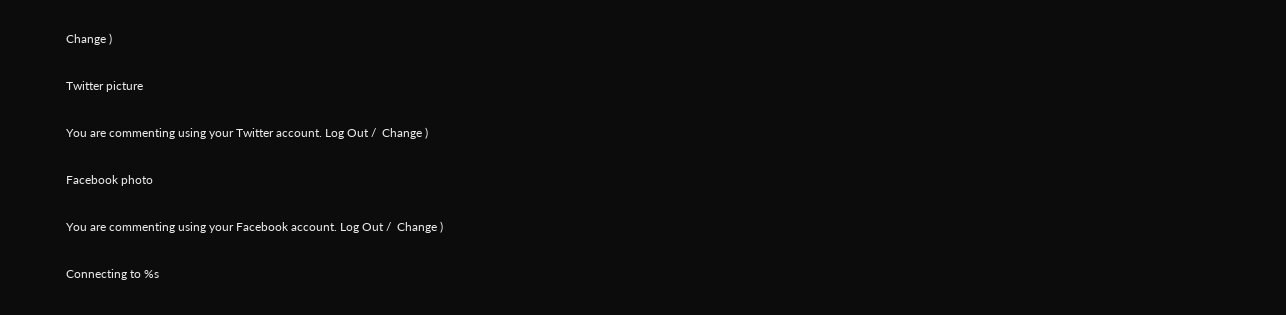Change )

Twitter picture

You are commenting using your Twitter account. Log Out /  Change )

Facebook photo

You are commenting using your Facebook account. Log Out /  Change )

Connecting to %s